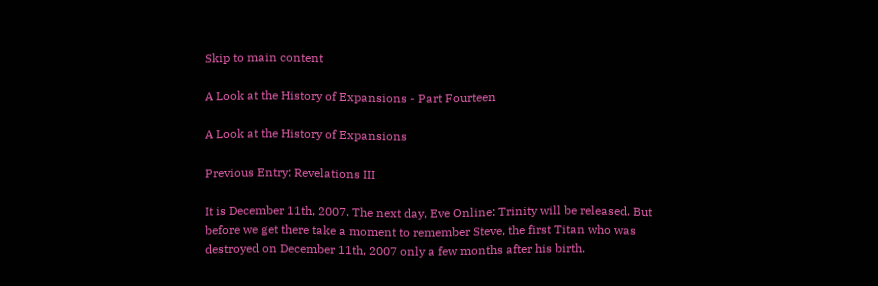Skip to main content

A Look at the History of Expansions - Part Fourteen

A Look at the History of Expansions

Previous Entry: Revelations III

It is December 11th, 2007. The next day, Eve Online: Trinity will be released. But before we get there take a moment to remember Steve, the first Titan who was destroyed on December 11th, 2007 only a few months after his birth.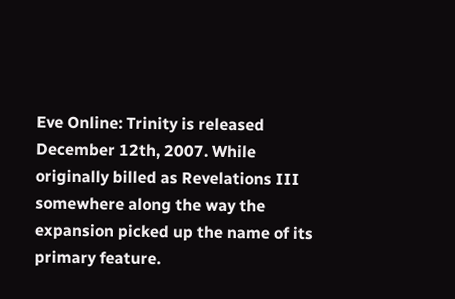Eve Online: Trinity is released December 12th, 2007. While originally billed as Revelations III somewhere along the way the expansion picked up the name of its primary feature.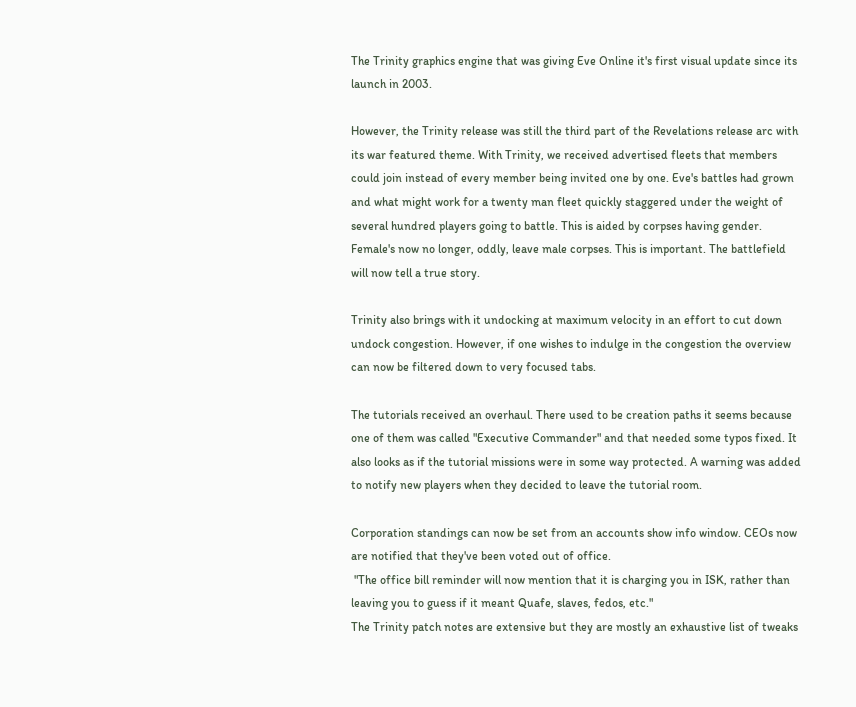The Trinity graphics engine that was giving Eve Online it's first visual update since its launch in 2003.

However, the Trinity release was still the third part of the Revelations release arc with its war featured theme. With Trinity, we received advertised fleets that members could join instead of every member being invited one by one. Eve's battles had grown and what might work for a twenty man fleet quickly staggered under the weight of several hundred players going to battle. This is aided by corpses having gender. Female's now no longer, oddly, leave male corpses. This is important. The battlefield will now tell a true story.

Trinity also brings with it undocking at maximum velocity in an effort to cut down undock congestion. However, if one wishes to indulge in the congestion the overview can now be filtered down to very focused tabs.

The tutorials received an overhaul. There used to be creation paths it seems because one of them was called "Executive Commander" and that needed some typos fixed. It also looks as if the tutorial missions were in some way protected. A warning was added to notify new players when they decided to leave the tutorial room.

Corporation standings can now be set from an accounts show info window. CEOs now are notified that they've been voted out of office.
 "The office bill reminder will now mention that it is charging you in ISK, rather than leaving you to guess if it meant Quafe, slaves, fedos, etc."
The Trinity patch notes are extensive but they are mostly an exhaustive list of tweaks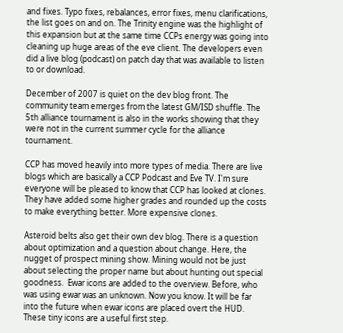and fixes. Typo fixes, rebalances, error fixes, menu clarifications, the list goes on and on. The Trinity engine was the highlight of this expansion but at the same time CCPs energy was going into cleaning up huge areas of the eve client. The developers even did a live blog (podcast) on patch day that was available to listen to or download.

December of 2007 is quiet on the dev blog front. The community team emerges from the latest GM/ISD shuffle. The 5th alliance tournament is also in the works showing that they were not in the current summer cycle for the alliance tournament.

CCP has moved heavily into more types of media. There are live blogs which are basically a CCP Podcast and Eve TV. I'm sure everyone will be pleased to know that CCP has looked at clones. They have added some higher grades and rounded up the costs to make everything better. More expensive clones.

Asteroid belts also get their own dev blog. There is a question about optimization and a question about change. Here, the nugget of prospect mining show. Mining would not be just about selecting the proper name but about hunting out special goodness.  Ewar icons are added to the overview. Before, who was using ewar was an unknown. Now you know. It will be far into the future when ewar icons are placed overt the HUD. These tiny icons are a useful first step.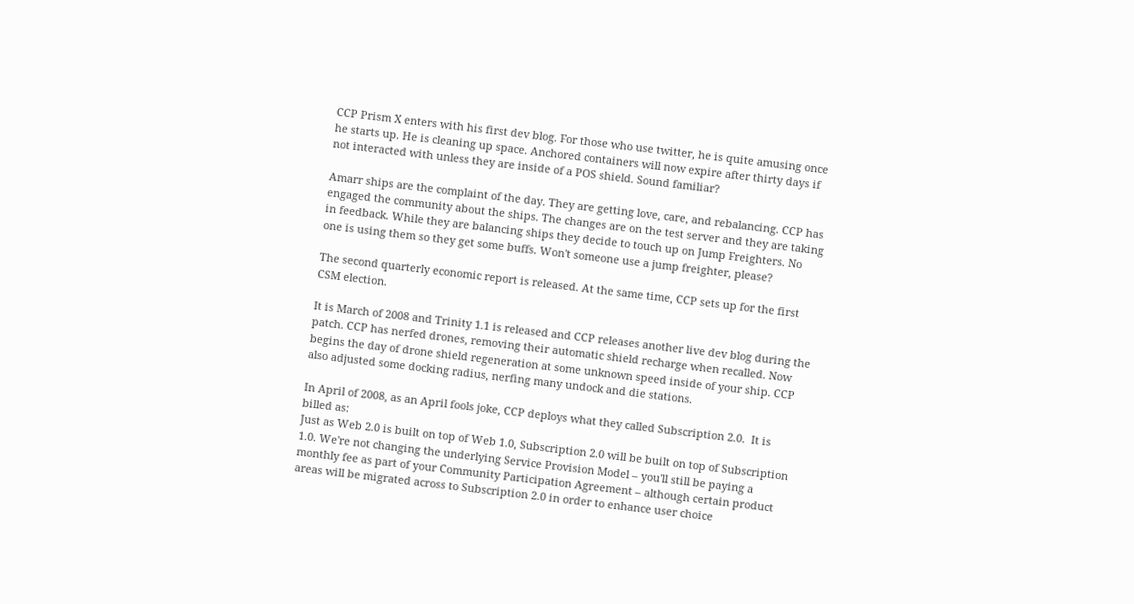CCP Prism X enters with his first dev blog. For those who use twitter, he is quite amusing once he starts up. He is cleaning up space. Anchored containers will now expire after thirty days if not interacted with unless they are inside of a POS shield. Sound familiar?

Amarr ships are the complaint of the day. They are getting love, care, and rebalancing. CCP has engaged the community about the ships. The changes are on the test server and they are taking in feedback. While they are balancing ships they decide to touch up on Jump Freighters. No one is using them so they get some buffs. Won't someone use a jump freighter, please?

The second quarterly economic report is released. At the same time, CCP sets up for the first CSM election.

It is March of 2008 and Trinity 1.1 is released and CCP releases another live dev blog during the patch. CCP has nerfed drones, removing their automatic shield recharge when recalled. Now begins the day of drone shield regeneration at some unknown speed inside of your ship. CCP also adjusted some docking radius, nerfing many undock and die stations.

In April of 2008, as an April fools joke, CCP deploys what they called Subscription 2.0.  It is billed as:
Just as Web 2.0 is built on top of Web 1.0, Subscription 2.0 will be built on top of Subscription 1.0. We're not changing the underlying Service Provision Model – you'll still be paying a monthly fee as part of your Community Participation Agreement – although certain product areas will be migrated across to Subscription 2.0 in order to enhance user choice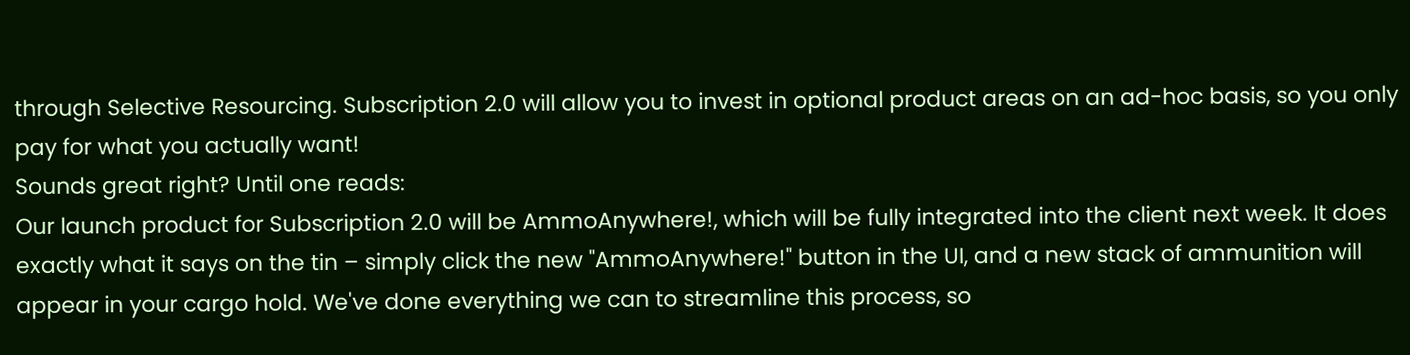through Selective Resourcing. Subscription 2.0 will allow you to invest in optional product areas on an ad-hoc basis, so you only pay for what you actually want!
Sounds great right? Until one reads:
Our launch product for Subscription 2.0 will be AmmoAnywhere!, which will be fully integrated into the client next week. It does exactly what it says on the tin – simply click the new "AmmoAnywhere!" button in the UI, and a new stack of ammunition will appear in your cargo hold. We've done everything we can to streamline this process, so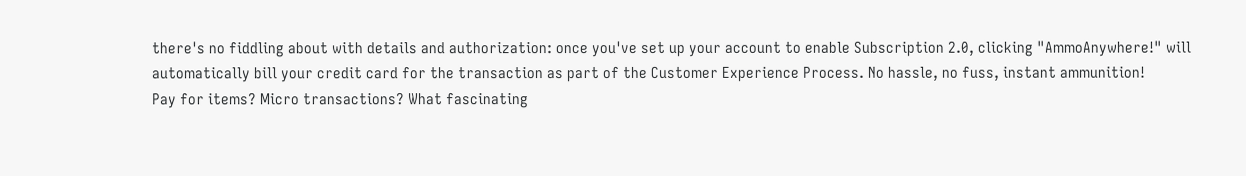there's no fiddling about with details and authorization: once you've set up your account to enable Subscription 2.0, clicking "AmmoAnywhere!" will automatically bill your credit card for the transaction as part of the Customer Experience Process. No hassle, no fuss, instant ammunition!
Pay for items? Micro transactions? What fascinating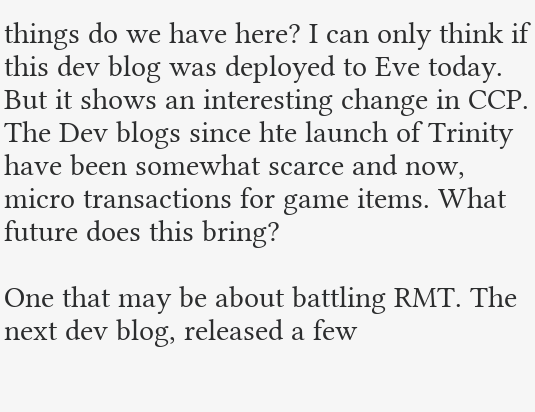things do we have here? I can only think if this dev blog was deployed to Eve today. But it shows an interesting change in CCP. The Dev blogs since hte launch of Trinity have been somewhat scarce and now, micro transactions for game items. What future does this bring?

One that may be about battling RMT. The next dev blog, released a few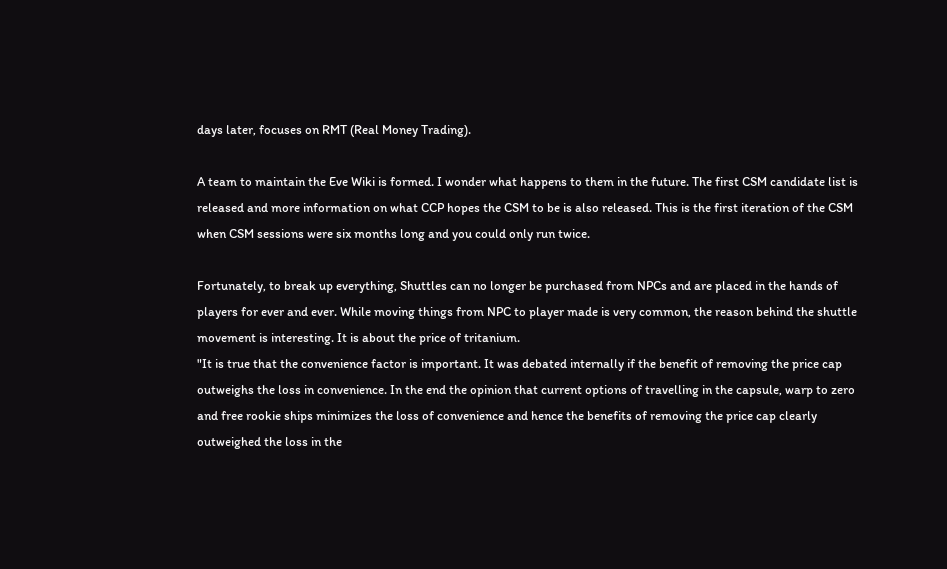days later, focuses on RMT (Real Money Trading).

A team to maintain the Eve Wiki is formed. I wonder what happens to them in the future. The first CSM candidate list is released and more information on what CCP hopes the CSM to be is also released. This is the first iteration of the CSM when CSM sessions were six months long and you could only run twice.

Fortunately, to break up everything, Shuttles can no longer be purchased from NPCs and are placed in the hands of players for ever and ever. While moving things from NPC to player made is very common, the reason behind the shuttle movement is interesting. It is about the price of tritanium.
"It is true that the convenience factor is important. It was debated internally if the benefit of removing the price cap outweighs the loss in convenience. In the end the opinion that current options of travelling in the capsule, warp to zero and free rookie ships minimizes the loss of convenience and hence the benefits of removing the price cap clearly outweighed the loss in the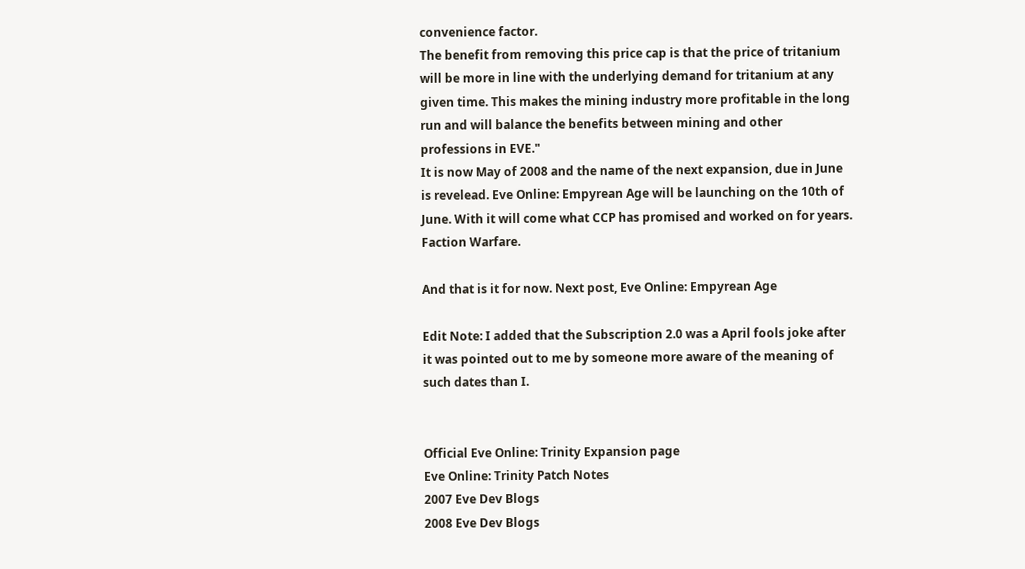convenience factor.
The benefit from removing this price cap is that the price of tritanium will be more in line with the underlying demand for tritanium at any given time. This makes the mining industry more profitable in the long run and will balance the benefits between mining and other professions in EVE."
It is now May of 2008 and the name of the next expansion, due in June is revelead. Eve Online: Empyrean Age will be launching on the 10th of June. With it will come what CCP has promised and worked on for years. Faction Warfare.

And that is it for now. Next post, Eve Online: Empyrean Age

Edit Note: I added that the Subscription 2.0 was a April fools joke after it was pointed out to me by someone more aware of the meaning of such dates than I.


Official Eve Online: Trinity Expansion page
Eve Online: Trinity Patch Notes
2007 Eve Dev Blogs
2008 Eve Dev Blogs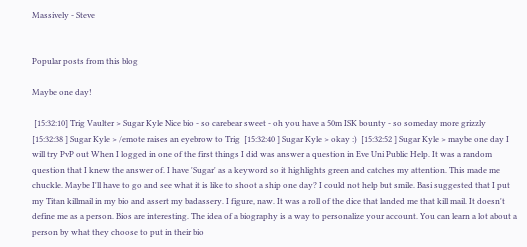Massively - Steve


Popular posts from this blog

Maybe one day!

 [15:32:10] Trig Vaulter > Sugar Kyle Nice bio - so carebear sweet - oh you have a 50m ISK bounty - so someday more grizzly  [15:32:38 ] Sugar Kyle > /emote raises an eyebrow to Trig  [15:32:40 ] Sugar Kyle > okay :)  [15:32:52 ] Sugar Kyle > maybe one day I will try PvP out When I logged in one of the first things I did was answer a question in Eve Uni Public Help. It was a random question that I knew the answer of. I have 'Sugar' as a keyword so it highlights green and catches my attention. This made me chuckle. Maybe I'll have to go and see what it is like to shoot a ship one day? I could not help but smile. Basi suggested that I put my Titan killmail in my bio and assert my badassery. I figure, naw. It was a roll of the dice that landed me that kill mail. It doesn't define me as a person. Bios are interesting. The idea of a biography is a way to personalize your account. You can learn a lot about a person by what they choose to put in their bio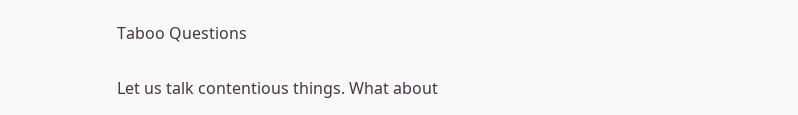Taboo Questions

Let us talk contentious things. What about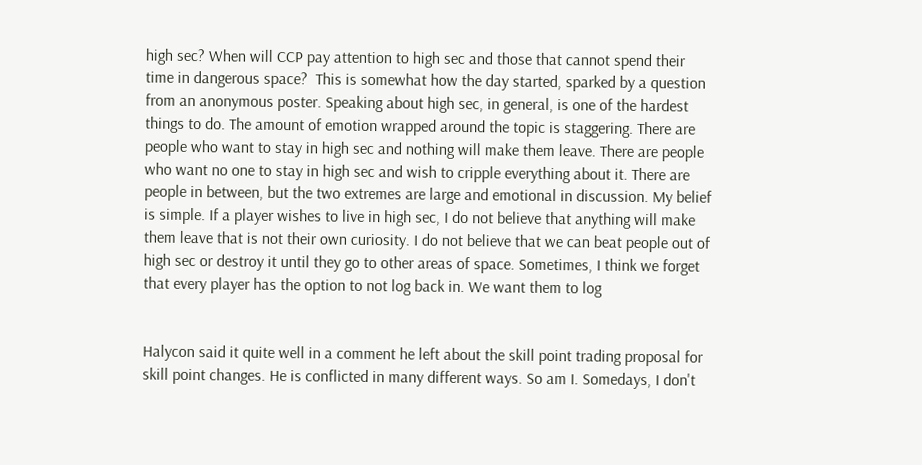high sec? When will CCP pay attention to high sec and those that cannot spend their time in dangerous space?  This is somewhat how the day started, sparked by a question from an anonymous poster. Speaking about high sec, in general, is one of the hardest things to do. The amount of emotion wrapped around the topic is staggering. There are people who want to stay in high sec and nothing will make them leave. There are people who want no one to stay in high sec and wish to cripple everything about it. There are people in between, but the two extremes are large and emotional in discussion. My belief is simple. If a player wishes to live in high sec, I do not believe that anything will make them leave that is not their own curiosity. I do not believe that we can beat people out of high sec or destroy it until they go to other areas of space. Sometimes, I think we forget that every player has the option to not log back in. We want them to log


Halycon said it quite well in a comment he left about the skill point trading proposal for skill point changes. He is conflicted in many different ways. So am I. Somedays, I don't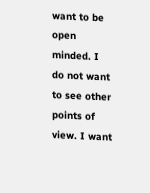want to be open minded. I do not want to see other points of view. I want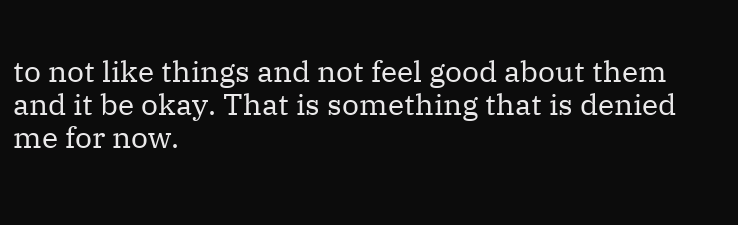to not like things and not feel good about them and it be okay. That is something that is denied me for now.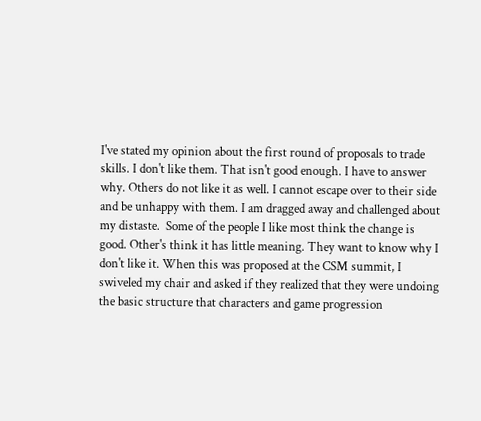I've stated my opinion about the first round of proposals to trade skills. I don't like them. That isn't good enough. I have to answer why. Others do not like it as well. I cannot escape over to their side and be unhappy with them. I am dragged away and challenged about my distaste.  Some of the people I like most think the change is good. Other's think it has little meaning. They want to know why I don't like it. When this was proposed at the CSM summit, I swiveled my chair and asked if they realized that they were undoing the basic structure that characters and game progression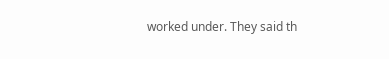worked under. They said th